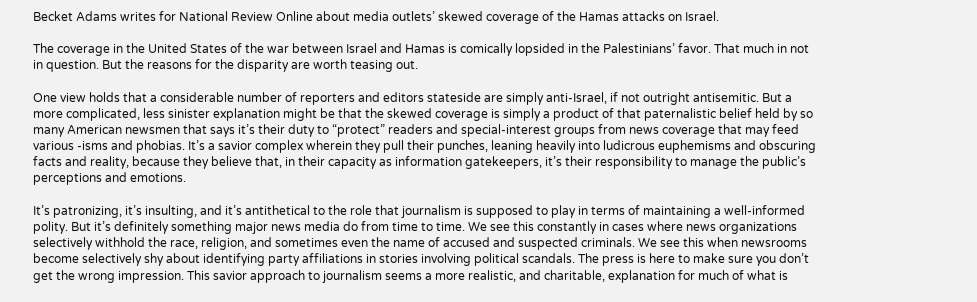Becket Adams writes for National Review Online about media outlets’ skewed coverage of the Hamas attacks on Israel.

The coverage in the United States of the war between Israel and Hamas is comically lopsided in the Palestinians’ favor. That much in not in question. But the reasons for the disparity are worth teasing out.

One view holds that a considerable number of reporters and editors stateside are simply anti-Israel, if not outright antisemitic. But a more complicated, less sinister explanation might be that the skewed coverage is simply a product of that paternalistic belief held by so many American newsmen that says it’s their duty to “protect” readers and special-interest groups from news coverage that may feed various -isms and phobias. It’s a savior complex wherein they pull their punches, leaning heavily into ludicrous euphemisms and obscuring facts and reality, because they believe that, in their capacity as information gatekeepers, it’s their responsibility to manage the public’s perceptions and emotions.

It’s patronizing, it’s insulting, and it’s antithetical to the role that journalism is supposed to play in terms of maintaining a well-informed polity. But it’s definitely something major news media do from time to time. We see this constantly in cases where news organizations selectively withhold the race, religion, and sometimes even the name of accused and suspected criminals. We see this when newsrooms become selectively shy about identifying party affiliations in stories involving political scandals. The press is here to make sure you don’t get the wrong impression. This savior approach to journalism seems a more realistic, and charitable, explanation for much of what is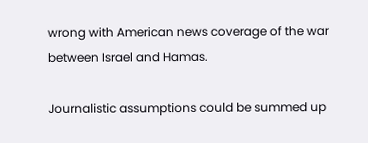wrong with American news coverage of the war between Israel and Hamas.

Journalistic assumptions could be summed up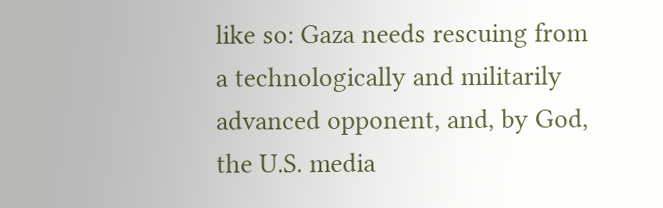like so: Gaza needs rescuing from a technologically and militarily advanced opponent, and, by God, the U.S. media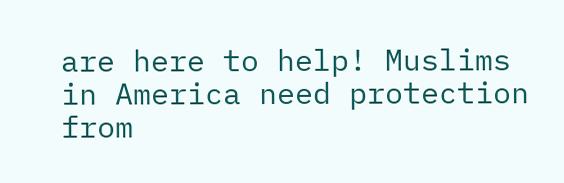are here to help! Muslims in America need protection from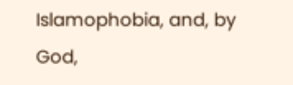Islamophobia, and, by God,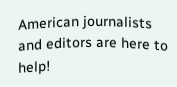American journalists and editors are here to help!